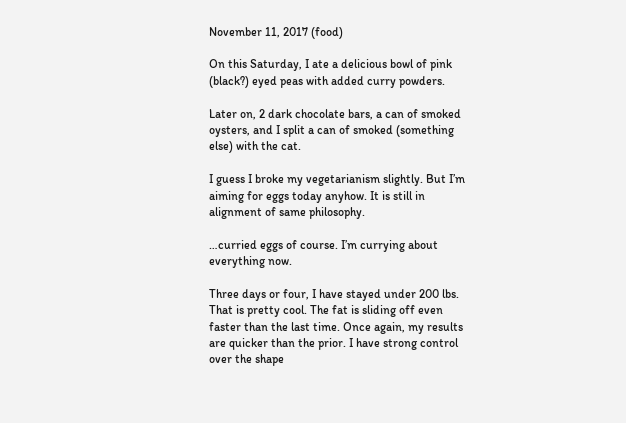November 11, 2017 (food)

On this Saturday, I ate a delicious bowl of pink (black?) eyed peas with added curry powders.

Later on, 2 dark chocolate bars, a can of smoked oysters, and I split a can of smoked (something else) with the cat.

I guess I broke my vegetarianism slightly. But I’m aiming for eggs today anyhow. It is still in alignment of same philosophy.

…curried eggs of course. I’m currying about everything now.

Three days or four, I have stayed under 200 lbs. That is pretty cool. The fat is sliding off even faster than the last time. Once again, my results are quicker than the prior. I have strong control over the shape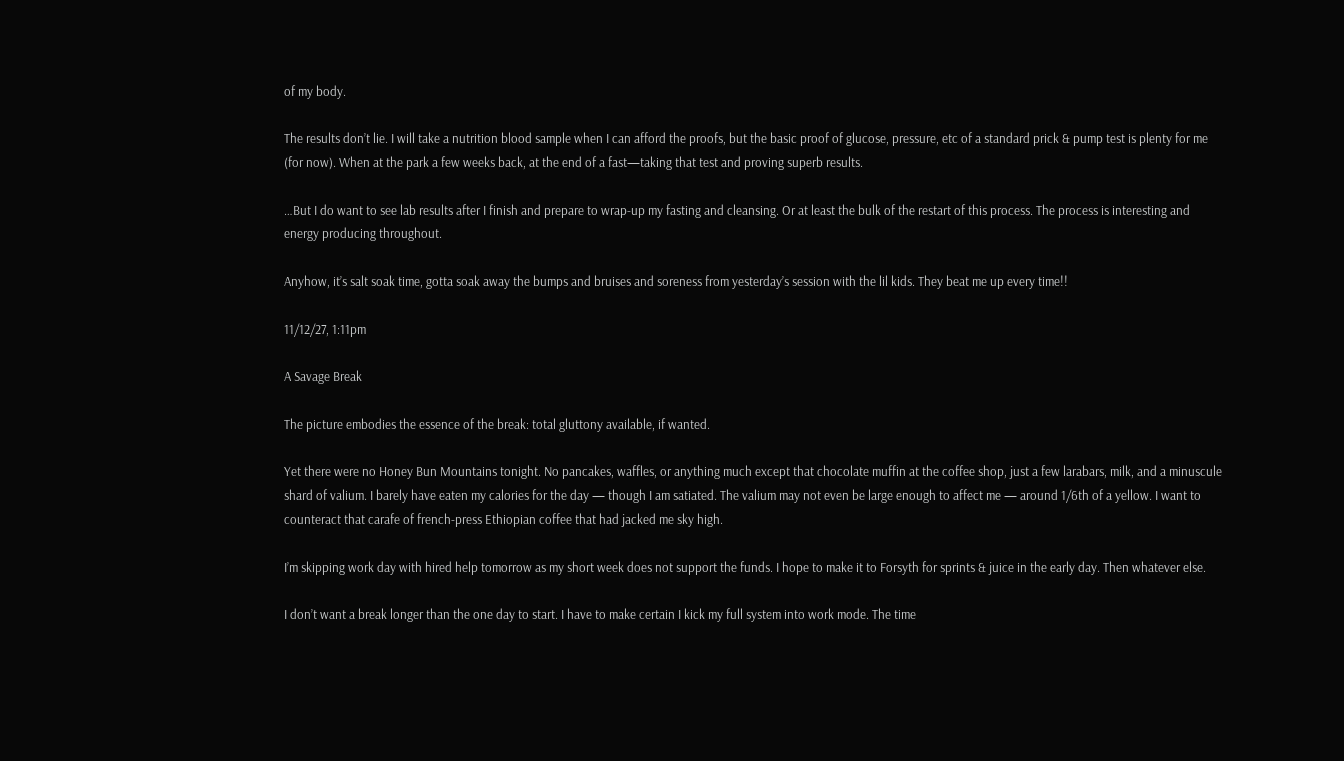of my body.

The results don’t lie. I will take a nutrition blood sample when I can afford the proofs, but the basic proof of glucose, pressure, etc of a standard prick & pump test is plenty for me (for now). When at the park a few weeks back, at the end of a fast—taking that test and proving superb results.

…But I do want to see lab results after I finish and prepare to wrap-up my fasting and cleansing. Or at least the bulk of the restart of this process. The process is interesting and energy producing throughout.

Anyhow, it’s salt soak time, gotta soak away the bumps and bruises and soreness from yesterday’s session with the lil kids. They beat me up every time!!

11/12/27, 1:11pm

A Savage Break

The picture embodies the essence of the break: total gluttony available, if wanted.

Yet there were no Honey Bun Mountains tonight. No pancakes, waffles, or anything much except that chocolate muffin at the coffee shop, just a few larabars, milk, and a minuscule shard of valium. I barely have eaten my calories for the day — though I am satiated. The valium may not even be large enough to affect me — around 1/6th of a yellow. I want to counteract that carafe of french-press Ethiopian coffee that had jacked me sky high.

I’m skipping work day with hired help tomorrow as my short week does not support the funds. I hope to make it to Forsyth for sprints & juice in the early day. Then whatever else.

I don’t want a break longer than the one day to start. I have to make certain I kick my full system into work mode. The time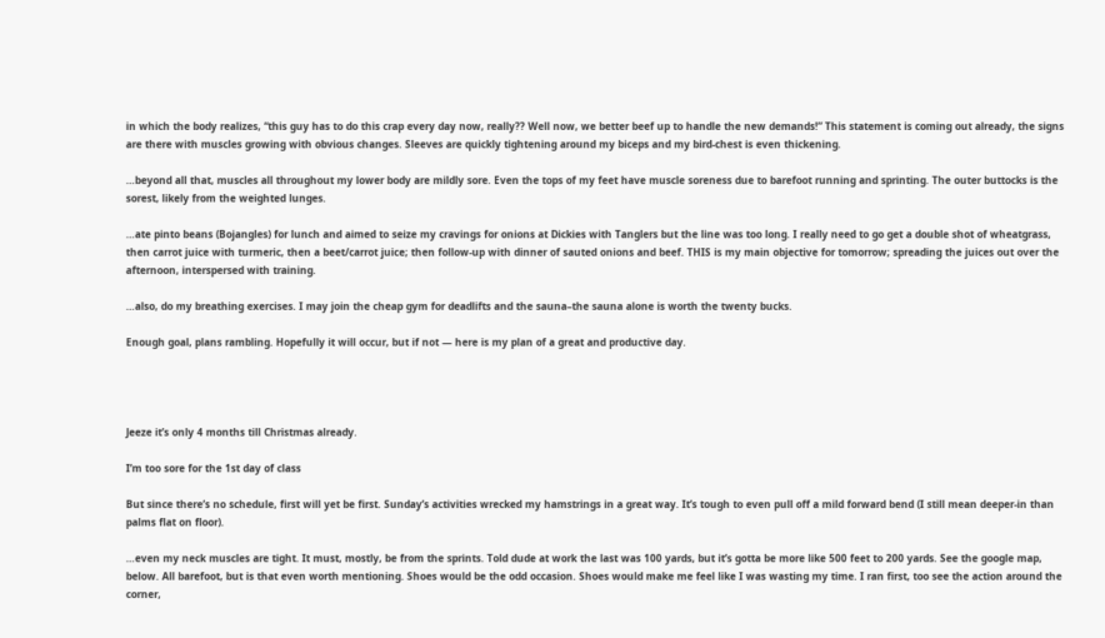in which the body realizes, “this guy has to do this crap every day now, really?? Well now, we better beef up to handle the new demands!” This statement is coming out already, the signs are there with muscles growing with obvious changes. Sleeves are quickly tightening around my biceps and my bird-chest is even thickening.

…beyond all that, muscles all throughout my lower body are mildly sore. Even the tops of my feet have muscle soreness due to barefoot running and sprinting. The outer buttocks is the sorest, likely from the weighted lunges.

…ate pinto beans (Bojangles) for lunch and aimed to seize my cravings for onions at Dickies with Tanglers but the line was too long. I really need to go get a double shot of wheatgrass, then carrot juice with turmeric, then a beet/carrot juice; then follow-up with dinner of sauted onions and beef. THIS is my main objective for tomorrow; spreading the juices out over the afternoon, interspersed with training.

…also, do my breathing exercises. I may join the cheap gym for deadlifts and the sauna–the sauna alone is worth the twenty bucks.

Enough goal, plans rambling. Hopefully it will occur, but if not — here is my plan of a great and productive day.




Jeeze it’s only 4 months till Christmas already.

I’m too sore for the 1st day of class

But since there’s no schedule, first will yet be first. Sunday’s activities wrecked my hamstrings in a great way. It’s tough to even pull off a mild forward bend (I still mean deeper-in than palms flat on floor).

…even my neck muscles are tight. It must, mostly, be from the sprints. Told dude at work the last was 100 yards, but it’s gotta be more like 500 feet to 200 yards. See the google map, below. All barefoot, but is that even worth mentioning. Shoes would be the odd occasion. Shoes would make me feel like I was wasting my time. I ran first, too see the action around the corner,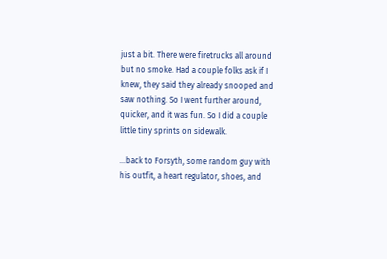just a bit. There were firetrucks all around but no smoke. Had a couple folks ask if I knew, they said they already snooped and saw nothing. So I went further around, quicker, and it was fun. So I did a couple little tiny sprints on sidewalk.

…back to Forsyth, some random guy with his outfit, a heart regulator, shoes, and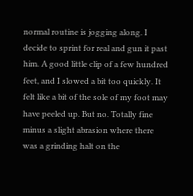normal routine is jogging along. I decide to sprint for real and gun it past him. A good little clip of a few hundred feet, and I slowed a bit too quickly. It felt like a bit of the sole of my foot may have peeled up. But no. Totally fine minus a slight abrasion where there was a grinding halt on the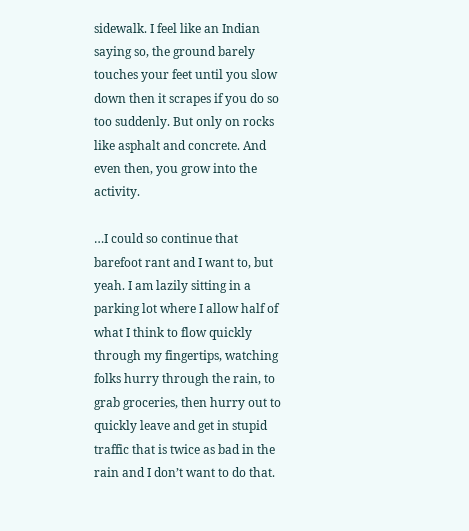sidewalk. I feel like an Indian saying so, the ground barely touches your feet until you slow down then it scrapes if you do so too suddenly. But only on rocks like asphalt and concrete. And even then, you grow into the activity.

…I could so continue that barefoot rant and I want to, but yeah. I am lazily sitting in a parking lot where I allow half of what I think to flow quickly through my fingertips, watching folks hurry through the rain, to grab groceries, then hurry out to quickly leave and get in stupid traffic that is twice as bad in the rain and I don’t want to do that.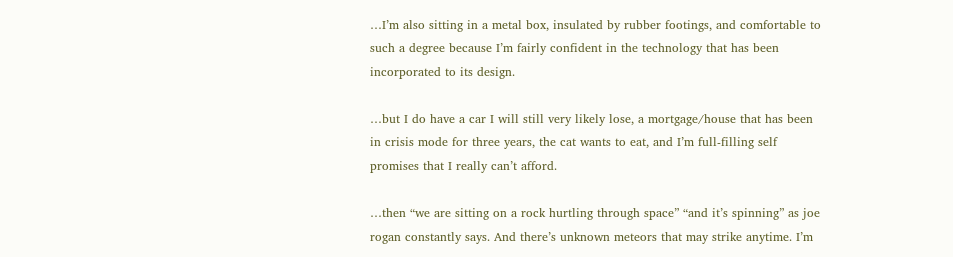…I’m also sitting in a metal box, insulated by rubber footings, and comfortable to such a degree because I’m fairly confident in the technology that has been incorporated to its design.

…but I do have a car I will still very likely lose, a mortgage/house that has been in crisis mode for three years, the cat wants to eat, and I’m full-filling self promises that I really can’t afford.

…then “we are sitting on a rock hurtling through space” “and it’s spinning” as joe rogan constantly says. And there’s unknown meteors that may strike anytime. I’m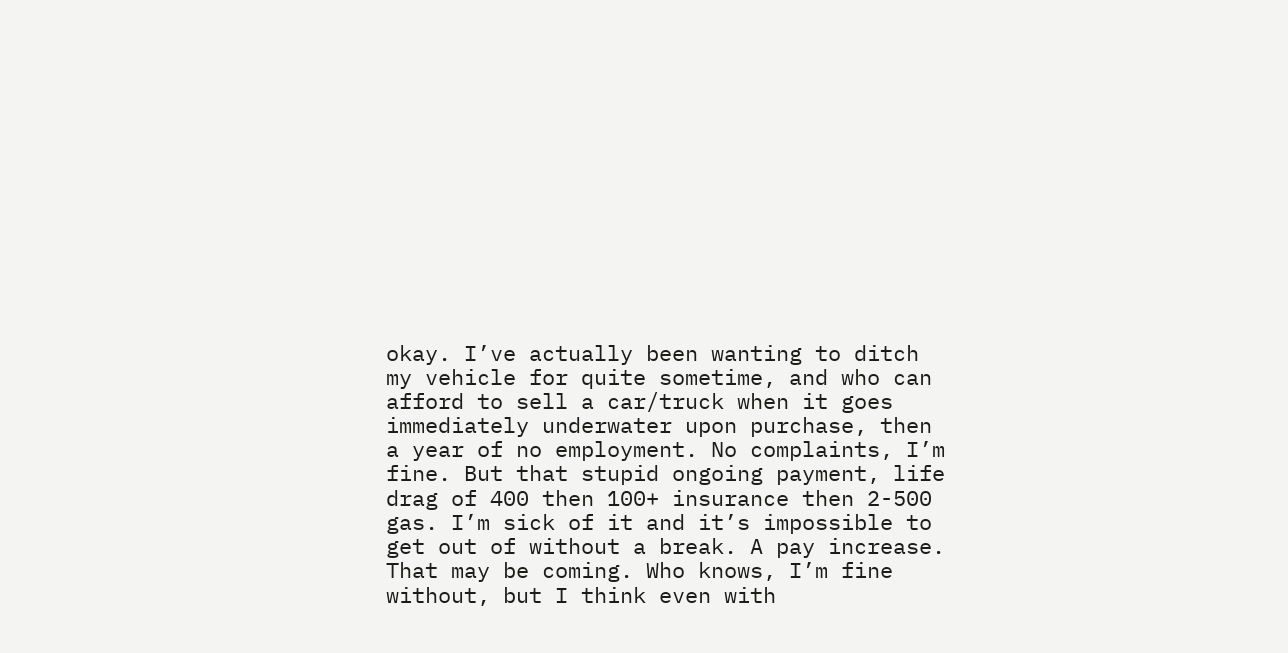okay. I’ve actually been wanting to ditch my vehicle for quite sometime, and who can afford to sell a car/truck when it goes immediately underwater upon purchase, then a year of no employment. No complaints, I’m fine. But that stupid ongoing payment, life drag of 400 then 100+ insurance then 2-500 gas. I’m sick of it and it’s impossible to get out of without a break. A pay increase. That may be coming. Who knows, I’m fine without, but I think even with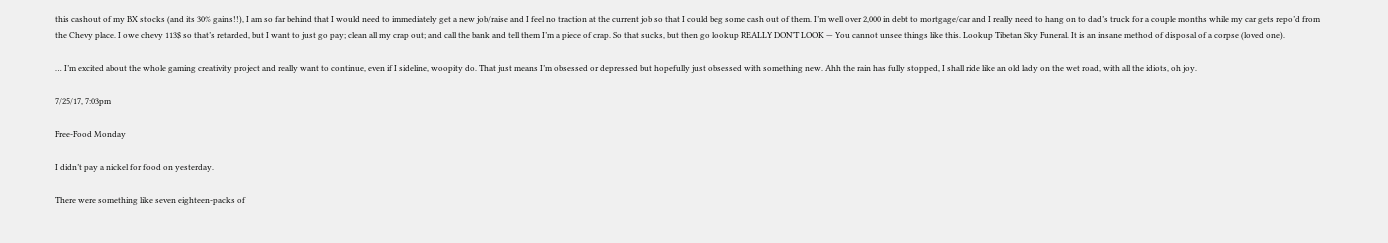this cashout of my BX stocks (and its 30% gains!!), I am so far behind that I would need to immediately get a new job/raise and I feel no traction at the current job so that I could beg some cash out of them. I’m well over 2,000 in debt to mortgage/car and I really need to hang on to dad’s truck for a couple months while my car gets repo’d from the Chevy place. I owe chevy 113$ so that’s retarded, but I want to just go pay; clean all my crap out; and call the bank and tell them I’m a piece of crap. So that sucks, but then go lookup REALLY DON’T LOOK — You cannot unsee things like this. Lookup Tibetan Sky Funeral. It is an insane method of disposal of a corpse (loved one).

… I’m excited about the whole gaming creativity project and really want to continue, even if I sideline, woopity do. That just means I’m obsessed or depressed but hopefully just obsessed with something new. Ahh the rain has fully stopped, I shall ride like an old lady on the wet road, with all the idiots, oh joy.

7/25/17, 7:03pm

Free-Food Monday

I didn’t pay a nickel for food on yesterday.

There were something like seven eighteen-packs of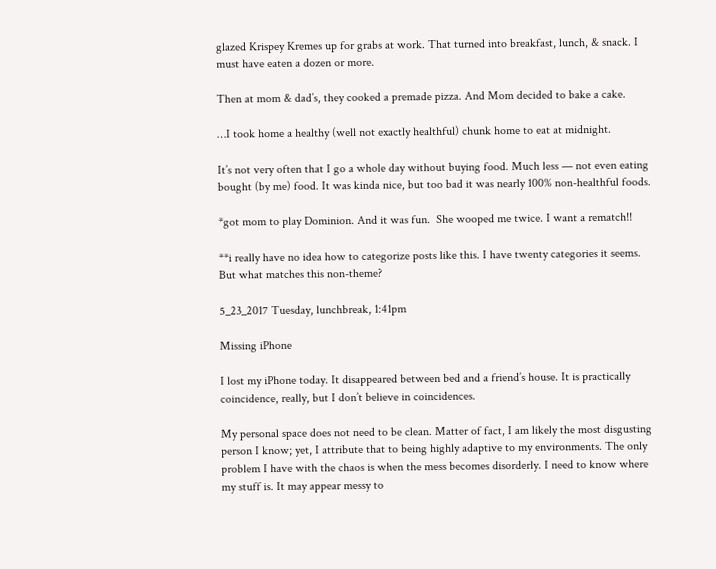glazed Krispey Kremes up for grabs at work. That turned into breakfast, lunch, & snack. I must have eaten a dozen or more.

Then at mom & dad’s, they cooked a premade pizza. And Mom decided to bake a cake.

…I took home a healthy (well not exactly healthful) chunk home to eat at midnight.

It’s not very often that I go a whole day without buying food. Much less — not even eating bought (by me) food. It was kinda nice, but too bad it was nearly 100% non-healthful foods.

*got mom to play Dominion. And it was fun.  She wooped me twice. I want a rematch!!

**i really have no idea how to categorize posts like this. I have twenty categories it seems. But what matches this non-theme?

5_23_2017 Tuesday, lunchbreak, 1:41pm

Missing iPhone

I lost my iPhone today. It disappeared between bed and a friend’s house. It is practically coincidence, really, but I don’t believe in coincidences.

My personal space does not need to be clean. Matter of fact, I am likely the most disgusting person I know; yet, I attribute that to being highly adaptive to my environments. The only problem I have with the chaos is when the mess becomes disorderly. I need to know where my stuff is. It may appear messy to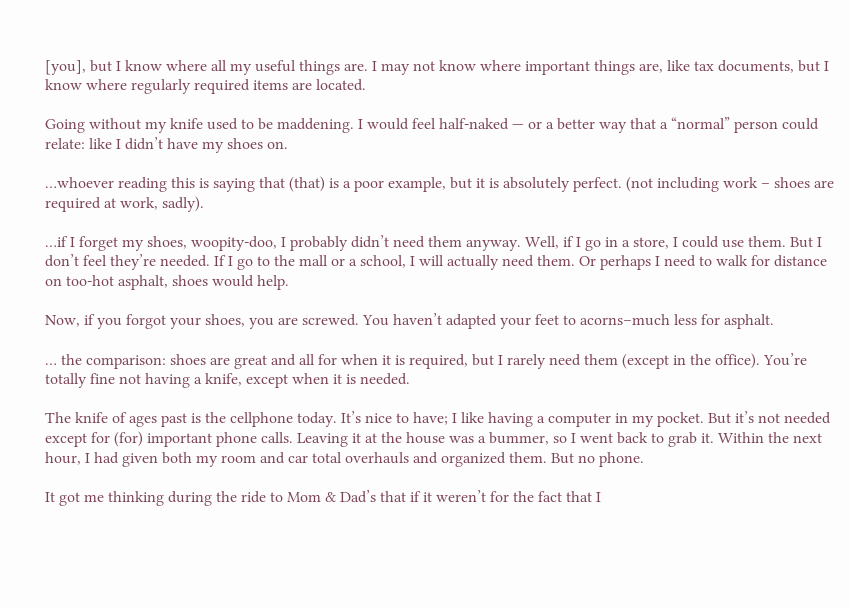[you], but I know where all my useful things are. I may not know where important things are, like tax documents, but I know where regularly required items are located.

Going without my knife used to be maddening. I would feel half-naked — or a better way that a “normal” person could relate: like I didn’t have my shoes on.

…whoever reading this is saying that (that) is a poor example, but it is absolutely perfect. (not including work – shoes are required at work, sadly).

…if I forget my shoes, woopity-doo, I probably didn’t need them anyway. Well, if I go in a store, I could use them. But I don’t feel they’re needed. If I go to the mall or a school, I will actually need them. Or perhaps I need to walk for distance on too-hot asphalt, shoes would help.

Now, if you forgot your shoes, you are screwed. You haven’t adapted your feet to acorns–much less for asphalt.

… the comparison: shoes are great and all for when it is required, but I rarely need them (except in the office). You’re totally fine not having a knife, except when it is needed.

The knife of ages past is the cellphone today. It’s nice to have; I like having a computer in my pocket. But it’s not needed except for (for) important phone calls. Leaving it at the house was a bummer, so I went back to grab it. Within the next hour, I had given both my room and car total overhauls and organized them. But no phone.

It got me thinking during the ride to Mom & Dad’s that if it weren’t for the fact that I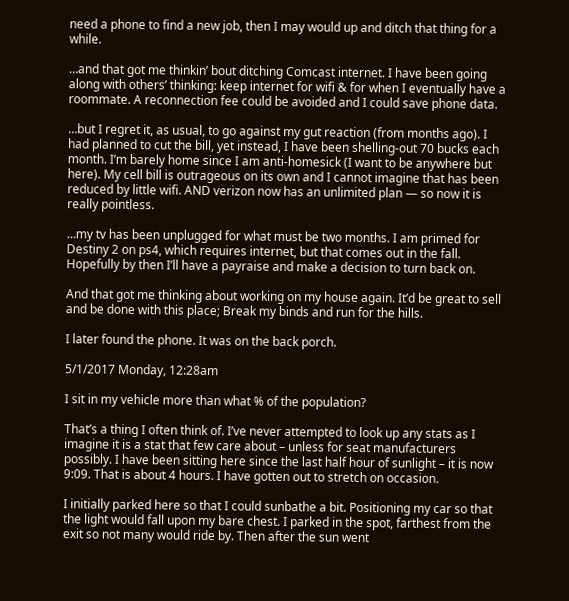need a phone to find a new job, then I may would up and ditch that thing for a while.

…and that got me thinkin’ bout ditching Comcast internet. I have been going along with others’ thinking: keep internet for wifi & for when I eventually have a roommate. A reconnection fee could be avoided and I could save phone data.

…but I regret it, as usual, to go against my gut reaction (from months ago). I had planned to cut the bill, yet instead, I have been shelling-out 70 bucks each month. I’m barely home since I am anti-homesick (I want to be anywhere but here). My cell bill is outrageous on its own and I cannot imagine that has been reduced by little wifi. AND verizon now has an unlimited plan — so now it is really pointless.

…my tv has been unplugged for what must be two months. I am primed for Destiny 2 on ps4, which requires internet, but that comes out in the fall. Hopefully by then I’ll have a payraise and make a decision to turn back on.

And that got me thinking about working on my house again. It’d be great to sell and be done with this place; Break my binds and run for the hills.

I later found the phone. It was on the back porch.

5/1/2017 Monday, 12:28am

I sit in my vehicle more than what % of the population?

That’s a thing I often think of. I’ve never attempted to look up any stats as I imagine it is a stat that few care about – unless for seat manufacturers possibly. I have been sitting here since the last half hour of sunlight – it is now 9:09. That is about 4 hours. I have gotten out to stretch on occasion.

I initially parked here so that I could sunbathe a bit. Positioning my car so that the light would fall upon my bare chest. I parked in the spot, farthest from the exit so not many would ride by. Then after the sun went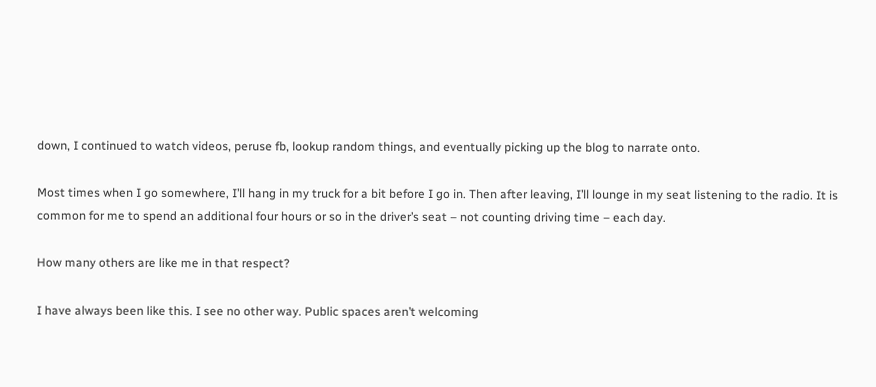down, I continued to watch videos, peruse fb, lookup random things, and eventually picking up the blog to narrate onto.

Most times when I go somewhere, I’ll hang in my truck for a bit before I go in. Then after leaving, I’ll lounge in my seat listening to the radio. It is common for me to spend an additional four hours or so in the driver’s seat – not counting driving time – each day.

How many others are like me in that respect?

I have always been like this. I see no other way. Public spaces aren’t welcoming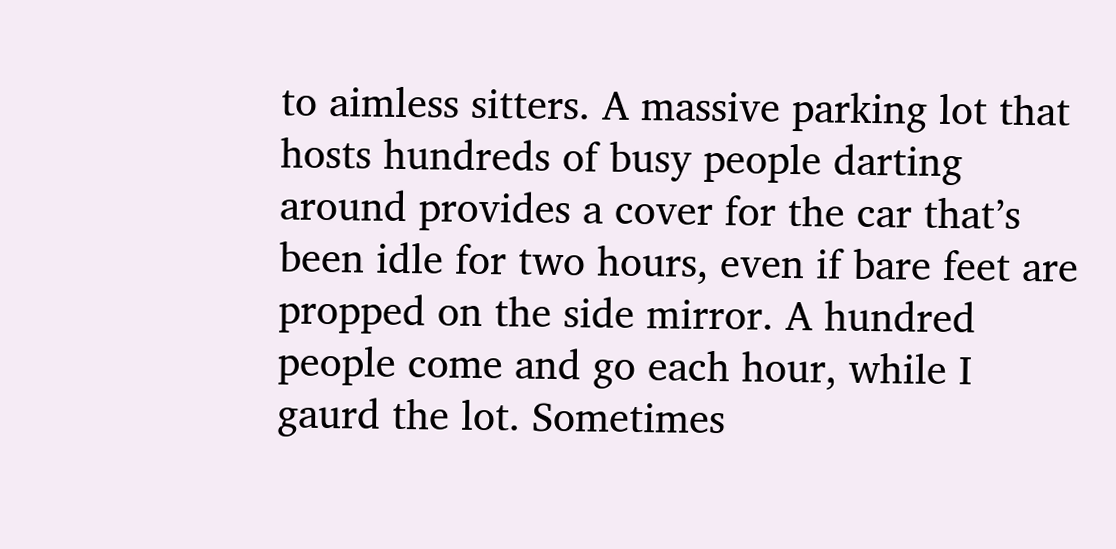to aimless sitters. A massive parking lot that hosts hundreds of busy people darting around provides a cover for the car that’s been idle for two hours, even if bare feet are propped on the side mirror. A hundred people come and go each hour, while I gaurd the lot. Sometimes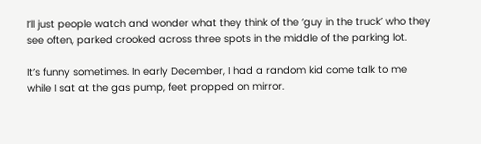I’ll just people watch and wonder what they think of the ‘guy in the truck’ who they see often, parked crooked across three spots in the middle of the parking lot.

It’s funny sometimes. In early December, I had a random kid come talk to me while I sat at the gas pump, feet propped on mirror.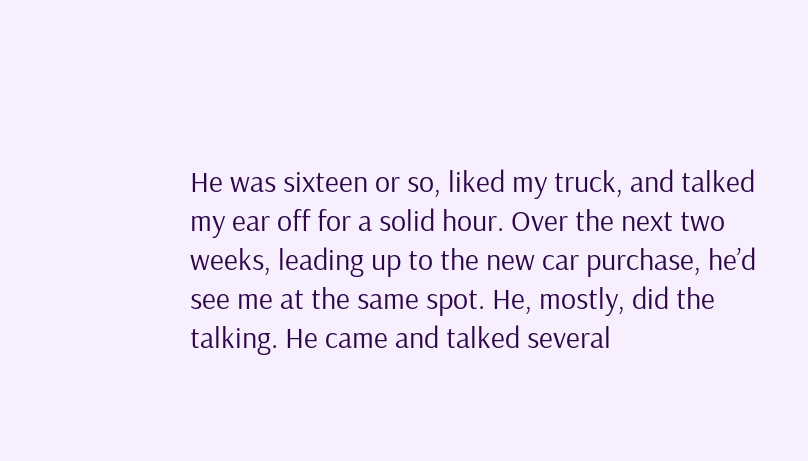He was sixteen or so, liked my truck, and talked my ear off for a solid hour. Over the next two weeks, leading up to the new car purchase, he’d see me at the same spot. He, mostly, did the talking. He came and talked several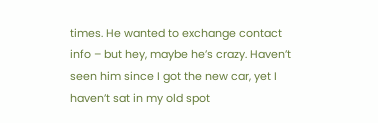times. He wanted to exchange contact info – but hey, maybe he’s crazy. Haven’t seen him since I got the new car, yet I haven’t sat in my old spot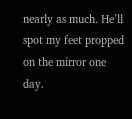nearly as much. He’ll spot my feet propped on the mirror one day.